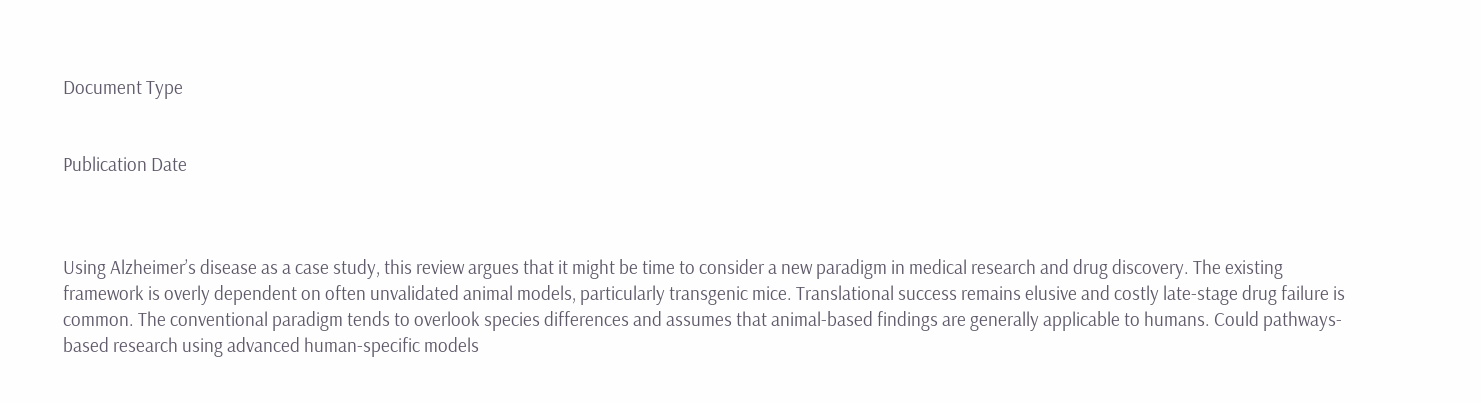Document Type


Publication Date



Using Alzheimer’s disease as a case study, this review argues that it might be time to consider a new paradigm in medical research and drug discovery. The existing framework is overly dependent on often unvalidated animal models, particularly transgenic mice. Translational success remains elusive and costly late-stage drug failure is common. The conventional paradigm tends to overlook species differences and assumes that animal-based findings are generally applicable to humans. Could pathways-based research using advanced human-specific models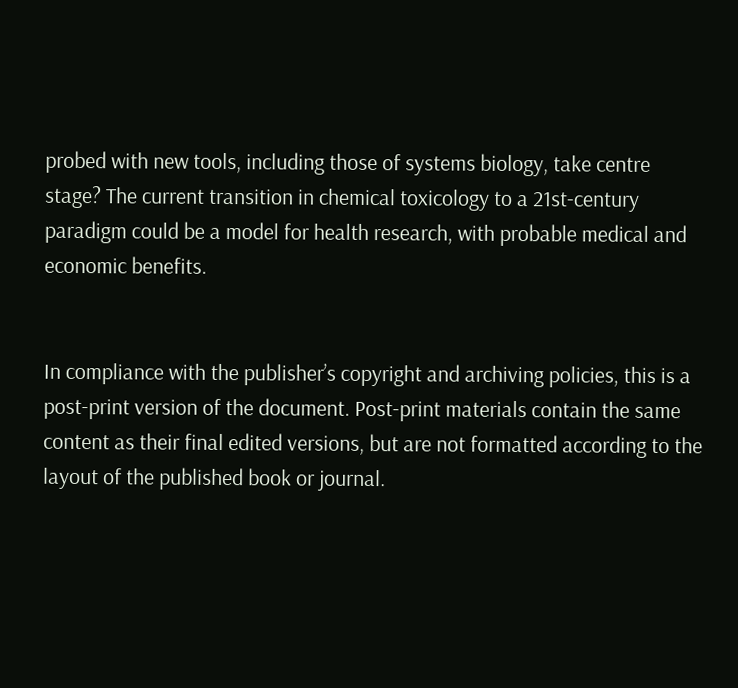probed with new tools, including those of systems biology, take centre stage? The current transition in chemical toxicology to a 21st-century paradigm could be a model for health research, with probable medical and economic benefits.


In compliance with the publisher’s copyright and archiving policies, this is a post-print version of the document. Post-print materials contain the same content as their final edited versions, but are not formatted according to the layout of the published book or journal.